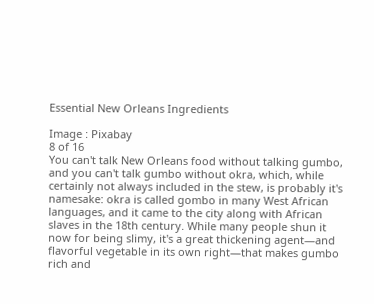Essential New Orleans Ingredients

Image : Pixabay
8 of 16
You can't talk New Orleans food without talking gumbo, and you can't talk gumbo without okra, which, while certainly not always included in the stew, is probably it's namesake: okra is called gombo in many West African languages, and it came to the city along with African slaves in the 18th century. While many people shun it now for being slimy, it's a great thickening agent—and flavorful vegetable in its own right—that makes gumbo rich and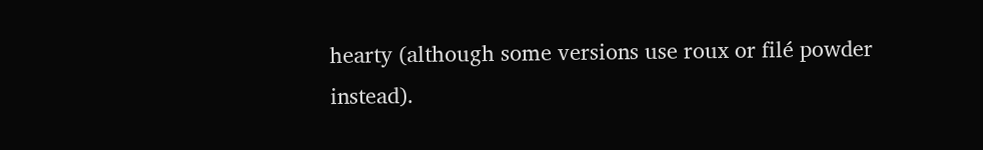hearty (although some versions use roux or filé powder instead).